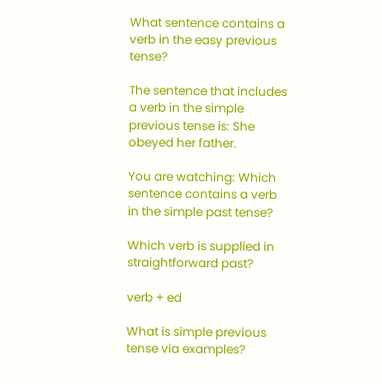What sentence contains a verb in the easy previous tense?

The sentence that includes a verb in the simple previous tense is: She obeyed her father.

You are watching: Which sentence contains a verb in the simple past tense?

Which verb is supplied in straightforward past?

verb + ed

What is simple previous tense via examples?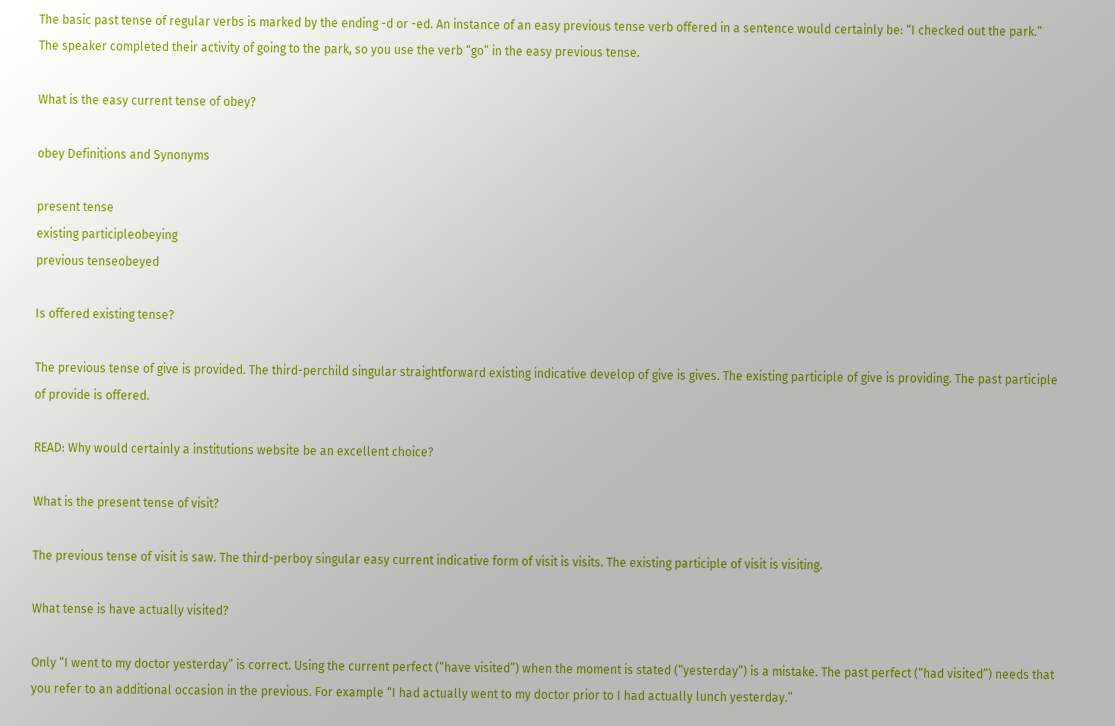The basic past tense of regular verbs is marked by the ending -d or -ed. An instance of an easy previous tense verb offered in a sentence would certainly be: “I checked out the park.” The speaker completed their activity of going to the park, so you use the verb “go” in the easy previous tense.

What is the easy current tense of obey?

obey Definitions and Synonyms

present tense
existing participleobeying
previous tenseobeyed

Is offered existing tense?

The previous tense of give is provided. The third-perchild singular straightforward existing indicative develop of give is gives. The existing participle of give is providing. The past participle of provide is offered.

READ: Why would certainly a institutions website be an excellent choice?

What is the present tense of visit?

The previous tense of visit is saw. The third-perboy singular easy current indicative form of visit is visits. The existing participle of visit is visiting.

What tense is have actually visited?

Only “I went to my doctor yesterday” is correct. Using the current perfect (“have visited”) when the moment is stated (“yesterday”) is a mistake. The past perfect (“had visited”) needs that you refer to an additional occasion in the previous. For example “I had actually went to my doctor prior to I had actually lunch yesterday.”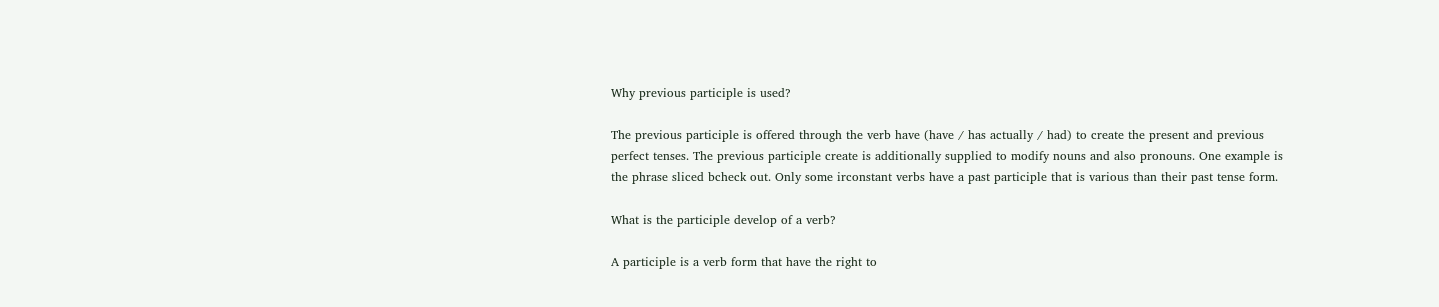Why previous participle is used?

The previous participle is offered through the verb have (have / has actually / had) to create the present and previous perfect tenses. The previous participle create is additionally supplied to modify nouns and also pronouns. One example is the phrase sliced bcheck out. Only some irconstant verbs have a past participle that is various than their past tense form.

What is the participle develop of a verb?

A participle is a verb form that have the right to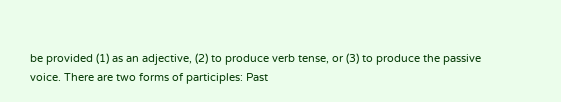be provided (1) as an adjective, (2) to produce verb tense, or (3) to produce the passive voice. There are two forms of participles: Past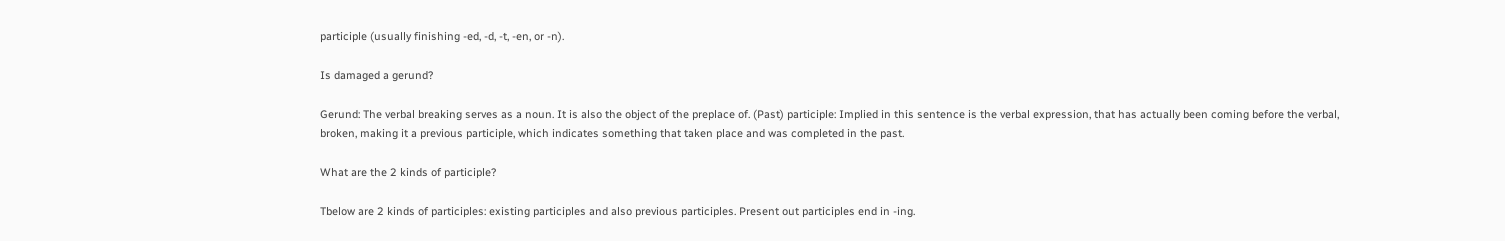participle (usually finishing -ed, -d, -t, -en, or -n).

Is damaged a gerund?

Gerund: The verbal breaking serves as a noun. It is also the object of the preplace of. (Past) participle: Implied in this sentence is the verbal expression, that has actually been coming before the verbal, broken, making it a previous participle, which indicates something that taken place and was completed in the past.

What are the 2 kinds of participle?

Tbelow are 2 kinds of participles: existing participles and also previous participles. Present out participles end in -ing.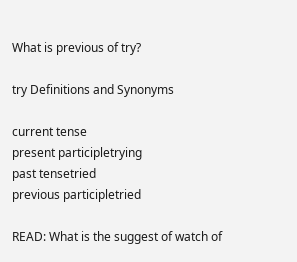What is previous of try?

try Definitions and Synonyms

current tense
present participletrying
past tensetried
previous participletried

READ: What is the suggest of watch of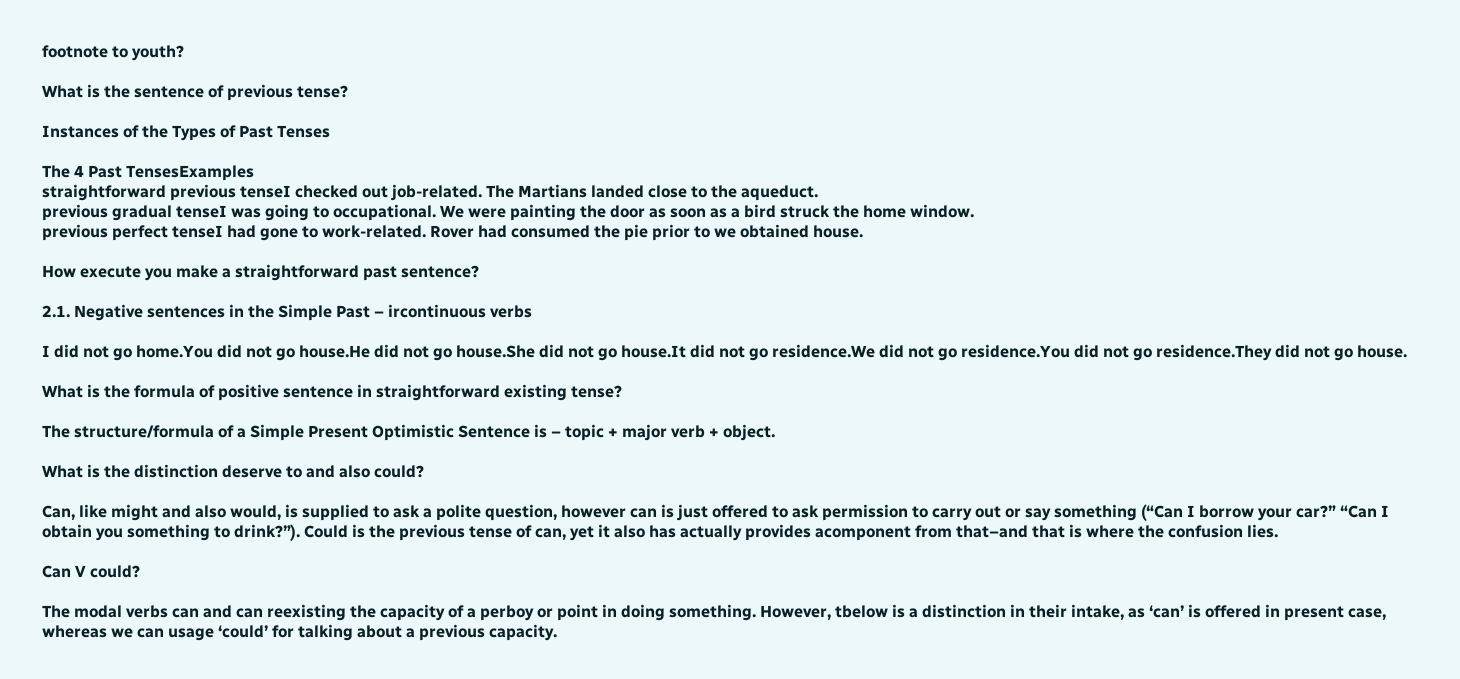footnote to youth?

What is the sentence of previous tense?

Instances of the Types of Past Tenses

The 4 Past TensesExamples
straightforward previous tenseI checked out job-related. The Martians landed close to the aqueduct.
previous gradual tenseI was going to occupational. We were painting the door as soon as a bird struck the home window.
previous perfect tenseI had gone to work-related. Rover had consumed the pie prior to we obtained house.

How execute you make a straightforward past sentence?

2.1. Negative sentences in the Simple Past – ircontinuous verbs

I did not go home.You did not go house.He did not go house.She did not go house.It did not go residence.We did not go residence.You did not go residence.They did not go house.

What is the formula of positive sentence in straightforward existing tense?

The structure/formula of a Simple Present Optimistic Sentence is – topic + major verb + object.

What is the distinction deserve to and also could?

Can, like might and also would, is supplied to ask a polite question, however can is just offered to ask permission to carry out or say something (“Can I borrow your car?” “Can I obtain you something to drink?”). Could is the previous tense of can, yet it also has actually provides acomponent from that–and that is where the confusion lies.

Can V could?

The modal verbs can and can reexisting the capacity of a perboy or point in doing something. However, tbelow is a distinction in their intake, as ‘can’ is offered in present case, whereas we can usage ‘could’ for talking about a previous capacity.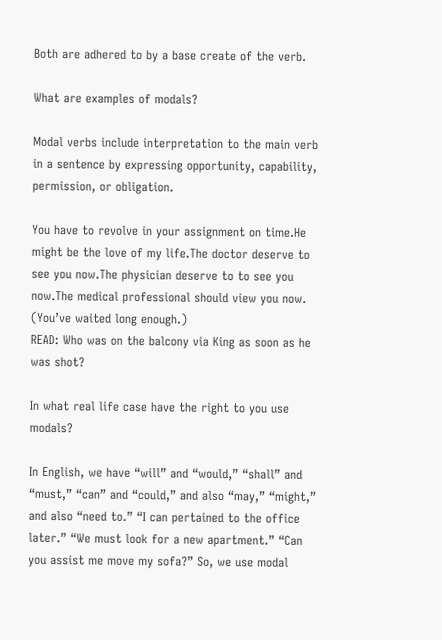Both are adhered to by a base create of the verb.

What are examples of modals?

Modal verbs include interpretation to the main verb in a sentence by expressing opportunity, capability, permission, or obligation.

You have to revolve in your assignment on time.He might be the love of my life.The doctor deserve to see you now.The physician deserve to to see you now.The medical professional should view you now. (You’ve waited long enough.)
READ: Who was on the balcony via King as soon as he was shot?

In what real life case have the right to you use modals?

In English, we have “will” and “would,” “shall” and “must,” “can” and “could,” and also “may,” “might,” and also “need to.” “I can pertained to the office later.” “We must look for a new apartment.” “Can you assist me move my sofa?” So, we use modal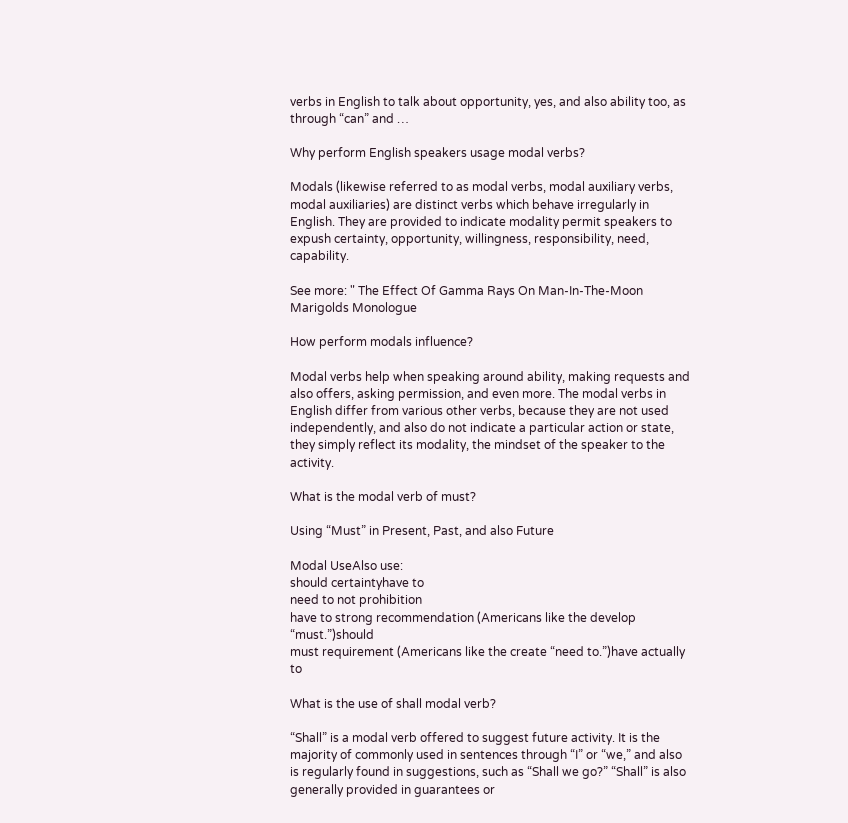verbs in English to talk about opportunity, yes, and also ability too, as through “can” and …

Why perform English speakers usage modal verbs?

Modals (likewise referred to as modal verbs, modal auxiliary verbs, modal auxiliaries) are distinct verbs which behave irregularly in English. They are provided to indicate modality permit speakers to expush certainty, opportunity, willingness, responsibility, need, capability.

See more: " The Effect Of Gamma Rays On Man-In-The-Moon Marigolds Monologue

How perform modals influence?

Modal verbs help when speaking around ability, making requests and also offers, asking permission, and even more. The modal verbs in English differ from various other verbs, because they are not used independently, and also do not indicate a particular action or state, they simply reflect its modality, the mindset of the speaker to the activity.

What is the modal verb of must?

Using “Must” in Present, Past, and also Future

Modal UseAlso use:
should certaintyhave to
need to not prohibition
have to strong recommendation (Americans like the develop “must.”)should
must requirement (Americans like the create “need to.”)have actually to

What is the use of shall modal verb?

“Shall” is a modal verb offered to suggest future activity. It is the majority of commonly used in sentences through “I” or “we,” and also is regularly found in suggestions, such as “Shall we go?” “Shall” is also generally provided in guarantees or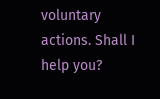voluntary actions. Shall I help you?